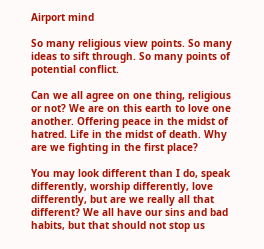Airport mind

So many religious view points. So many ideas to sift through. So many points of potential conflict.

Can we all agree on one thing, religious or not? We are on this earth to love one another. Offering peace in the midst of hatred. Life in the midst of death. Why are we fighting in the first place?

You may look different than I do, speak differently, worship differently, love differently, but are we really all that different? We all have our sins and bad habits, but that should not stop us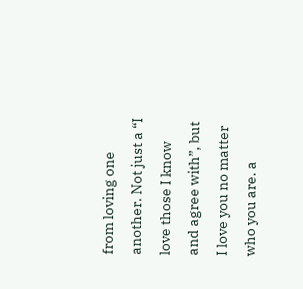from loving one another. Not just a “I love those I know and agree with”, but I love you no matter who you are. a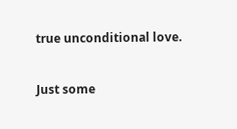true unconditional love.

Just some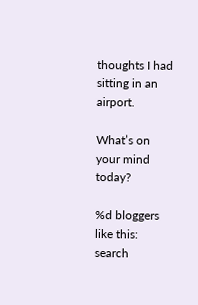thoughts I had sitting in an airport.

What’s on your mind today?

%d bloggers like this:
search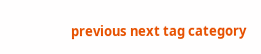previous next tag category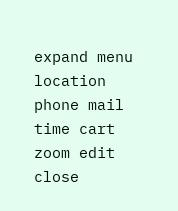expand menu location phone mail time cart zoom edit close